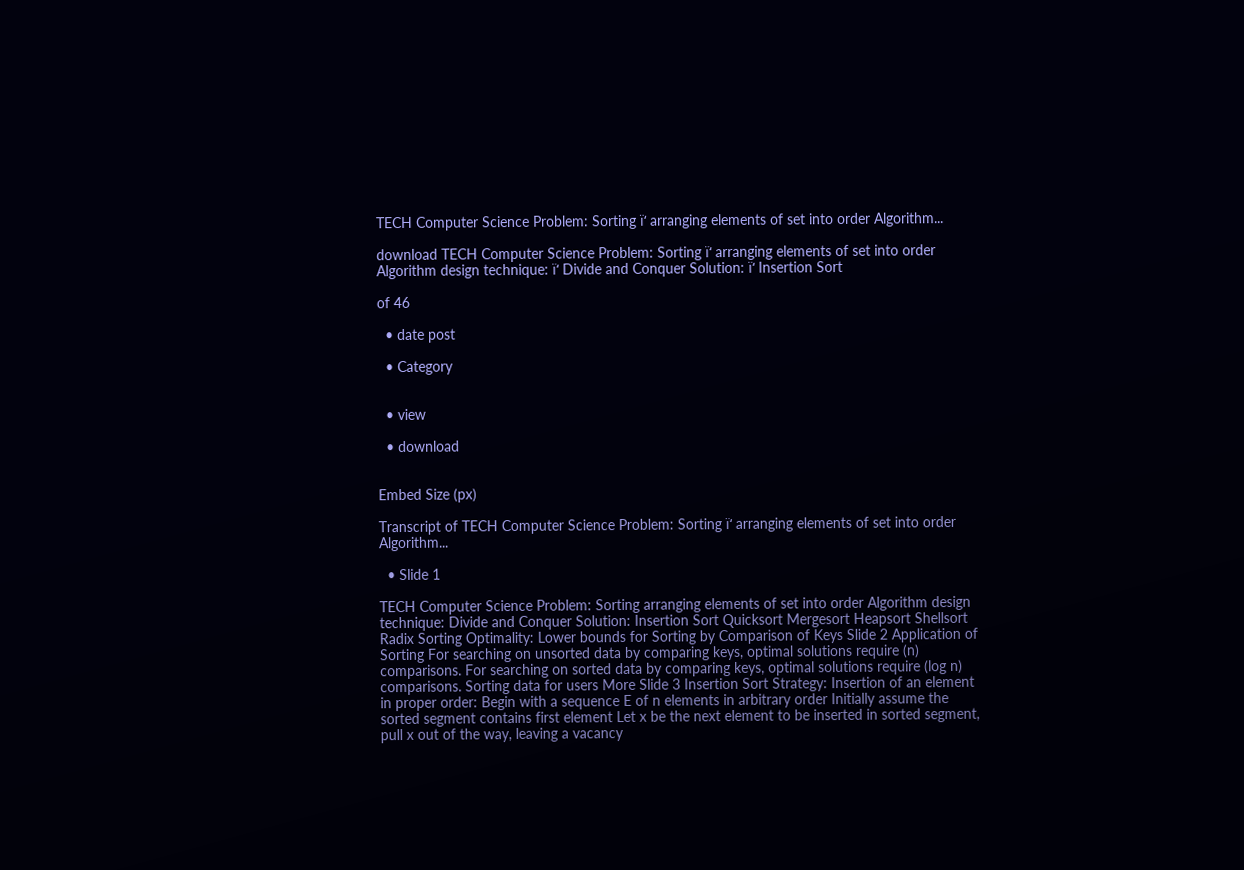TECH Computer Science Problem: Sorting ï‘ arranging elements of set into order Algorithm...

download TECH Computer Science Problem: Sorting ï‘ arranging elements of set into order Algorithm design technique: ï‘ Divide and Conquer Solution: ï‘ Insertion Sort

of 46

  • date post

  • Category


  • view

  • download


Embed Size (px)

Transcript of TECH Computer Science Problem: Sorting ï‘ arranging elements of set into order Algorithm...

  • Slide 1

TECH Computer Science Problem: Sorting arranging elements of set into order Algorithm design technique: Divide and Conquer Solution: Insertion Sort Quicksort Mergesort Heapsort Shellsort Radix Sorting Optimality: Lower bounds for Sorting by Comparison of Keys Slide 2 Application of Sorting For searching on unsorted data by comparing keys, optimal solutions require (n) comparisons. For searching on sorted data by comparing keys, optimal solutions require (log n) comparisons. Sorting data for users More Slide 3 Insertion Sort Strategy: Insertion of an element in proper order: Begin with a sequence E of n elements in arbitrary order Initially assume the sorted segment contains first element Let x be the next element to be inserted in sorted segment, pull x out of the way, leaving a vacancy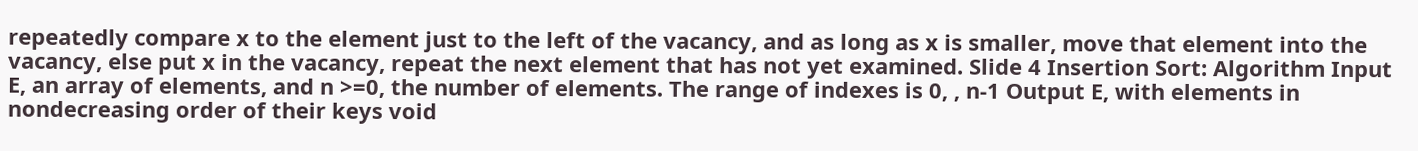repeatedly compare x to the element just to the left of the vacancy, and as long as x is smaller, move that element into the vacancy, else put x in the vacancy, repeat the next element that has not yet examined. Slide 4 Insertion Sort: Algorithm Input E, an array of elements, and n >=0, the number of elements. The range of indexes is 0, , n-1 Output E, with elements in nondecreasing order of their keys void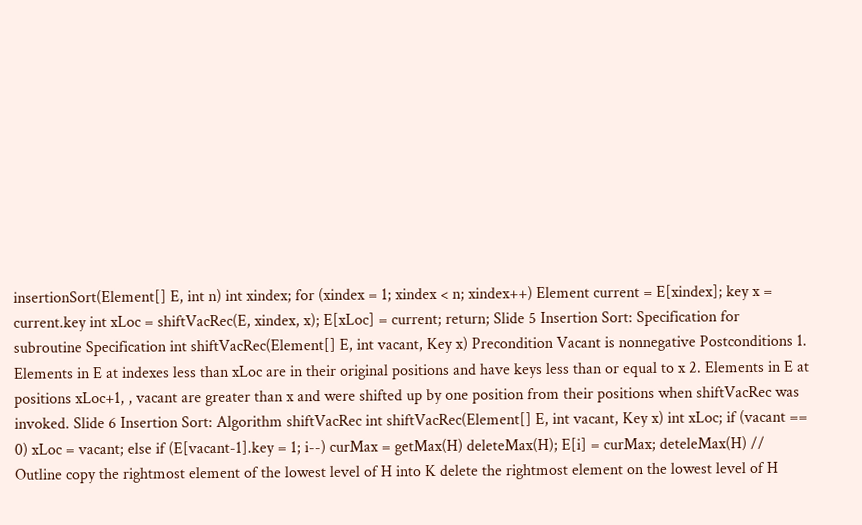insertionSort(Element[] E, int n) int xindex; for (xindex = 1; xindex < n; xindex++) Element current = E[xindex]; key x = current.key int xLoc = shiftVacRec(E, xindex, x); E[xLoc] = current; return; Slide 5 Insertion Sort: Specification for subroutine Specification int shiftVacRec(Element[] E, int vacant, Key x) Precondition Vacant is nonnegative Postconditions 1. Elements in E at indexes less than xLoc are in their original positions and have keys less than or equal to x 2. Elements in E at positions xLoc+1, , vacant are greater than x and were shifted up by one position from their positions when shiftVacRec was invoked. Slide 6 Insertion Sort: Algorithm shiftVacRec int shiftVacRec(Element[] E, int vacant, Key x) int xLoc; if (vacant == 0) xLoc = vacant; else if (E[vacant-1].key = 1; i--) curMax = getMax(H) deleteMax(H); E[i] = curMax; deteleMax(H) // Outline copy the rightmost element of the lowest level of H into K delete the rightmost element on the lowest level of H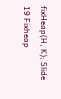fixHeap(H, K); Slide 19 Fixheap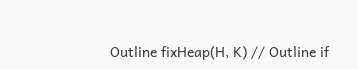Outline fixHeap(H, K) // Outline if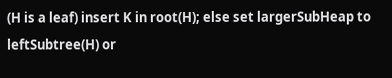(H is a leaf) insert K in root(H); else set largerSubHeap to leftSubtree(H) or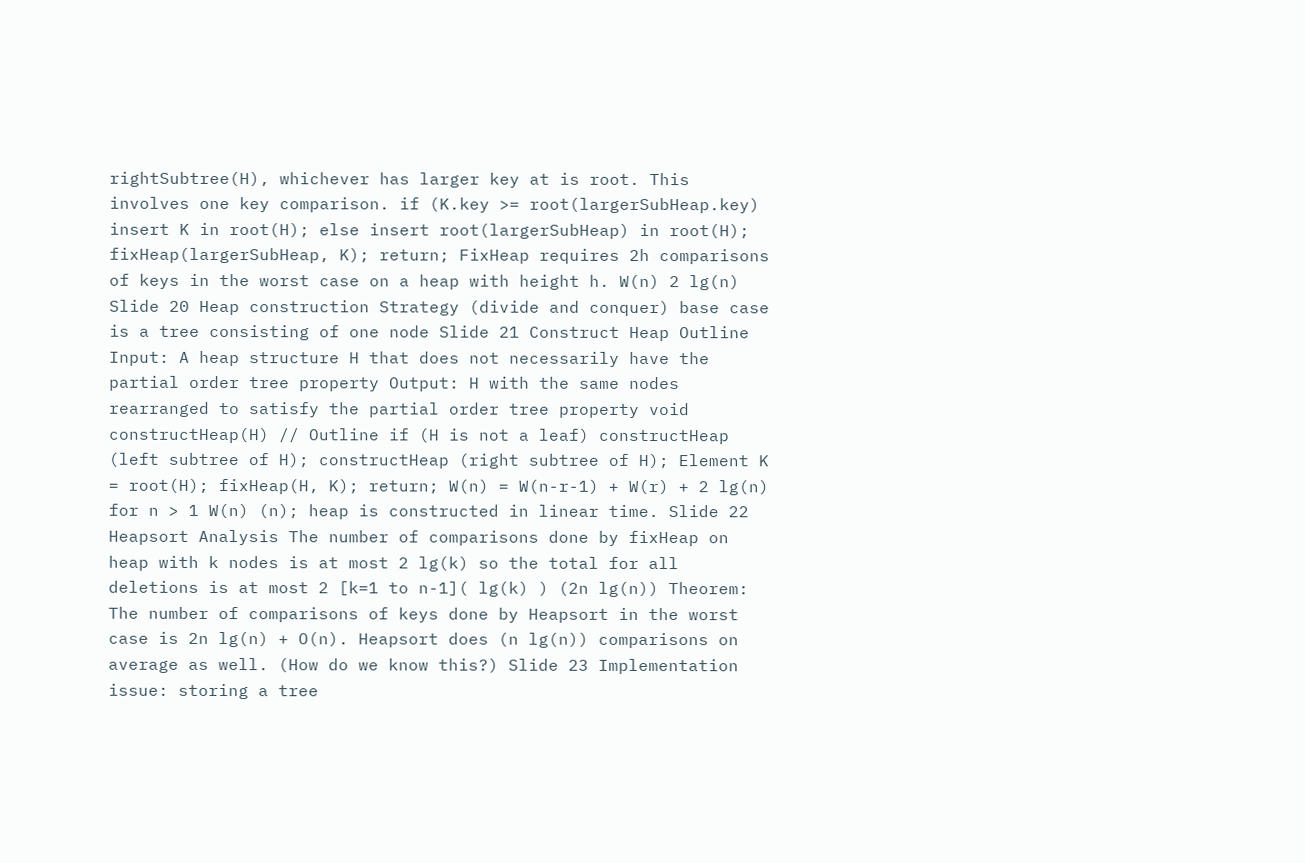rightSubtree(H), whichever has larger key at is root. This involves one key comparison. if (K.key >= root(largerSubHeap.key) insert K in root(H); else insert root(largerSubHeap) in root(H); fixHeap(largerSubHeap, K); return; FixHeap requires 2h comparisons of keys in the worst case on a heap with height h. W(n) 2 lg(n) Slide 20 Heap construction Strategy (divide and conquer) base case is a tree consisting of one node Slide 21 Construct Heap Outline Input: A heap structure H that does not necessarily have the partial order tree property Output: H with the same nodes rearranged to satisfy the partial order tree property void constructHeap(H) // Outline if (H is not a leaf) constructHeap (left subtree of H); constructHeap (right subtree of H); Element K = root(H); fixHeap(H, K); return; W(n) = W(n-r-1) + W(r) + 2 lg(n) for n > 1 W(n) (n); heap is constructed in linear time. Slide 22 Heapsort Analysis The number of comparisons done by fixHeap on heap with k nodes is at most 2 lg(k) so the total for all deletions is at most 2 [k=1 to n-1]( lg(k) ) (2n lg(n)) Theorem: The number of comparisons of keys done by Heapsort in the worst case is 2n lg(n) + O(n). Heapsort does (n lg(n)) comparisons on average as well. (How do we know this?) Slide 23 Implementation issue: storing a tree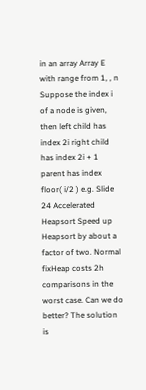in an array Array E with range from 1, , n Suppose the index i of a node is given, then left child has index 2i right child has index 2i + 1 parent has index floor( i/2 ) e.g. Slide 24 Accelerated Heapsort Speed up Heapsort by about a factor of two. Normal fixHeap costs 2h comparisons in the worst case. Can we do better? The solution is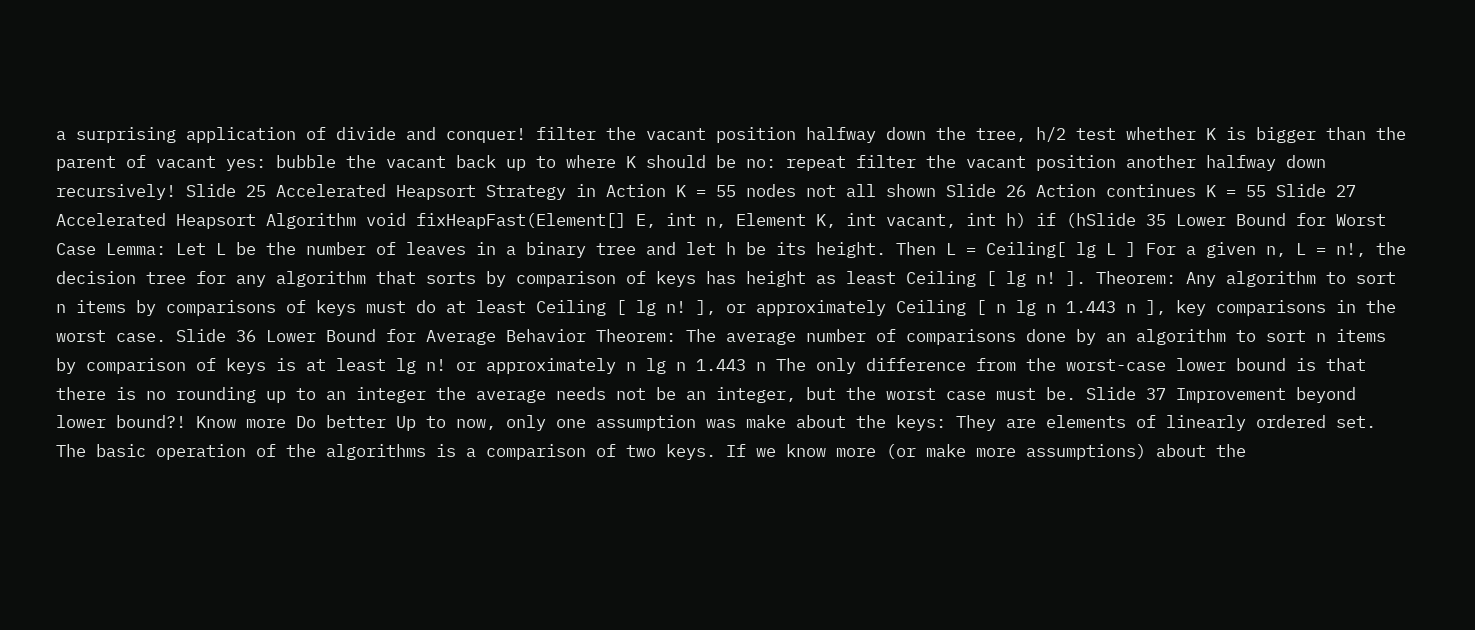a surprising application of divide and conquer! filter the vacant position halfway down the tree, h/2 test whether K is bigger than the parent of vacant yes: bubble the vacant back up to where K should be no: repeat filter the vacant position another halfway down recursively! Slide 25 Accelerated Heapsort Strategy in Action K = 55 nodes not all shown Slide 26 Action continues K = 55 Slide 27 Accelerated Heapsort Algorithm void fixHeapFast(Element[] E, int n, Element K, int vacant, int h) if (hSlide 35 Lower Bound for Worst Case Lemma: Let L be the number of leaves in a binary tree and let h be its height. Then L = Ceiling[ lg L ] For a given n, L = n!, the decision tree for any algorithm that sorts by comparison of keys has height as least Ceiling [ lg n! ]. Theorem: Any algorithm to sort n items by comparisons of keys must do at least Ceiling [ lg n! ], or approximately Ceiling [ n lg n 1.443 n ], key comparisons in the worst case. Slide 36 Lower Bound for Average Behavior Theorem: The average number of comparisons done by an algorithm to sort n items by comparison of keys is at least lg n! or approximately n lg n 1.443 n The only difference from the worst-case lower bound is that there is no rounding up to an integer the average needs not be an integer, but the worst case must be. Slide 37 Improvement beyond lower bound?! Know more Do better Up to now, only one assumption was make about the keys: They are elements of linearly ordered set. The basic operation of the algorithms is a comparison of two keys. If we know more (or make more assumptions) about the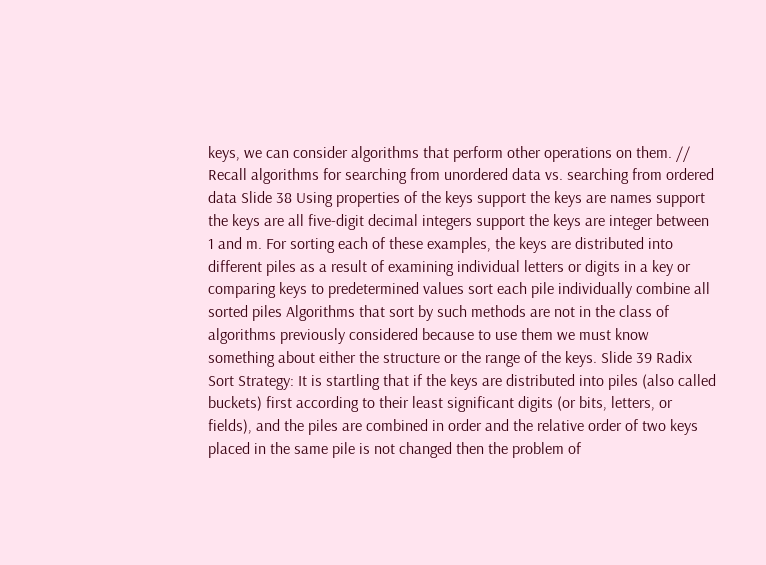keys, we can consider algorithms that perform other operations on them. // Recall algorithms for searching from unordered data vs. searching from ordered data Slide 38 Using properties of the keys support the keys are names support the keys are all five-digit decimal integers support the keys are integer between 1 and m. For sorting each of these examples, the keys are distributed into different piles as a result of examining individual letters or digits in a key or comparing keys to predetermined values sort each pile individually combine all sorted piles Algorithms that sort by such methods are not in the class of algorithms previously considered because to use them we must know something about either the structure or the range of the keys. Slide 39 Radix Sort Strategy: It is startling that if the keys are distributed into piles (also called buckets) first according to their least significant digits (or bits, letters, or fields), and the piles are combined in order and the relative order of two keys placed in the same pile is not changed then the problem of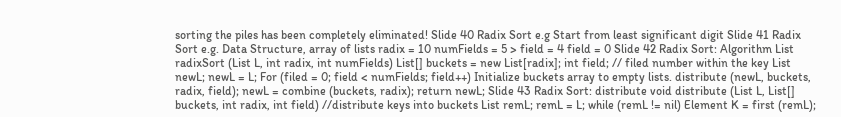sorting the piles has been completely eliminated! Slide 40 Radix Sort e.g Start from least significant digit Slide 41 Radix Sort e.g. Data Structure, array of lists radix = 10 numFields = 5 > field = 4 field = 0 Slide 42 Radix Sort: Algorithm List radixSort (List L, int radix, int numFields) List[] buckets = new List[radix]; int field; // filed number within the key List newL; newL = L; For (filed = 0; field < numFields; field++) Initialize buckets array to empty lists. distribute (newL, buckets, radix, field); newL = combine (buckets, radix); return newL; Slide 43 Radix Sort: distribute void distribute (List L, List[] buckets, int radix, int field) //distribute keys into buckets List remL; remL = L; while (remL != nil) Element K = first (remL);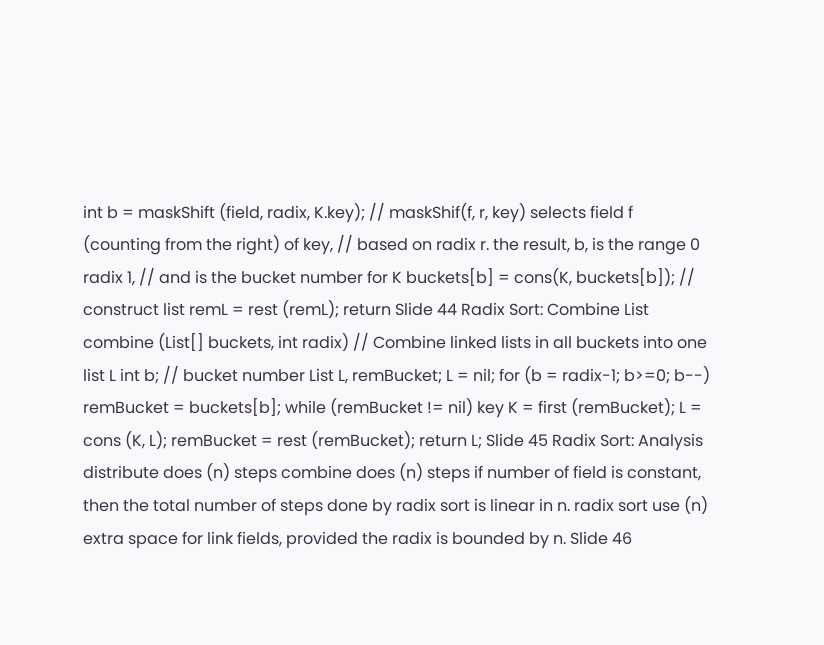int b = maskShift (field, radix, K.key); // maskShif(f, r, key) selects field f (counting from the right) of key, // based on radix r. the result, b, is the range 0 radix 1, // and is the bucket number for K buckets[b] = cons(K, buckets[b]); // construct list remL = rest (remL); return Slide 44 Radix Sort: Combine List combine (List[] buckets, int radix) // Combine linked lists in all buckets into one list L int b; // bucket number List L, remBucket; L = nil; for (b = radix-1; b>=0; b--) remBucket = buckets[b]; while (remBucket != nil) key K = first (remBucket); L = cons (K, L); remBucket = rest (remBucket); return L; Slide 45 Radix Sort: Analysis distribute does (n) steps combine does (n) steps if number of field is constant, then the total number of steps done by radix sort is linear in n. radix sort use (n) extra space for link fields, provided the radix is bounded by n. Slide 46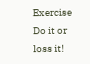Exercise Do it or loss it!